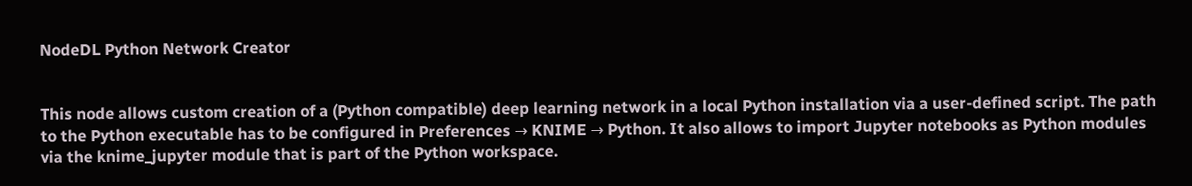NodeDL Python Network Creator


This node allows custom creation of a (Python compatible) deep learning network in a local Python installation via a user-defined script. The path to the Python executable has to be configured in Preferences → KNIME → Python. It also allows to import Jupyter notebooks as Python modules via the knime_jupyter module that is part of the Python workspace.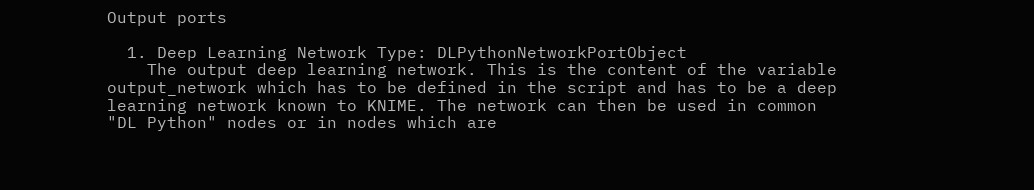Output ports

  1. Deep Learning Network Type: DLPythonNetworkPortObject
    The output deep learning network. This is the content of the variable output_network which has to be defined in the script and has to be a deep learning network known to KNIME. The network can then be used in common "DL Python" nodes or in nodes which are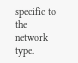specific to the network type.